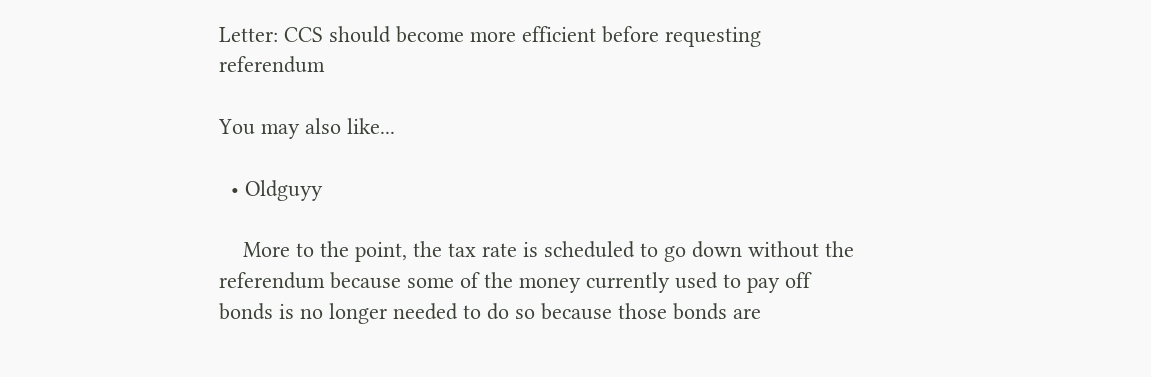Letter: CCS should become more efficient before requesting referendum

You may also like...

  • Oldguyy

    More to the point, the tax rate is scheduled to go down without the referendum because some of the money currently used to pay off bonds is no longer needed to do so because those bonds are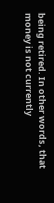being retired. In other words, that money is not currently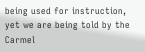being used for instruction, yet we are being told by the Carmel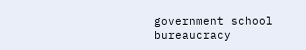government school bureaucracy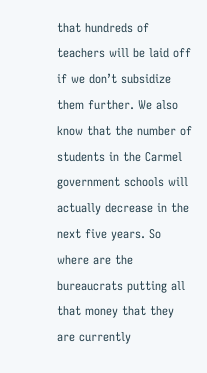that hundreds of teachers will be laid off if we don’t subsidize them further. We also know that the number of students in the Carmel government schools will actually decrease in the next five years. So where are the bureaucrats putting all that money that they are currently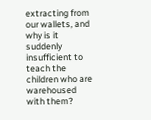extracting from our wallets, and why is it suddenly insufficient to teach the children who are warehoused with them?